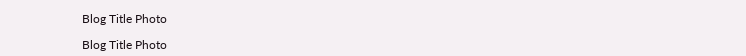Blog Title Photo

Blog Title Photo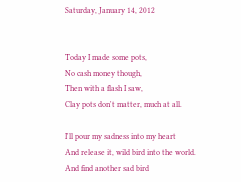Saturday, January 14, 2012


Today I made some pots,
No cash money though,
Then with a flash I saw,
Clay pots don't matter, much at all.

I'll pour my sadness into my heart
And release it, wild bird into the world.
And find another sad bird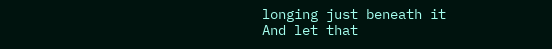longing just beneath it
And let that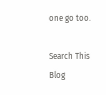one go too.

Search This Blog